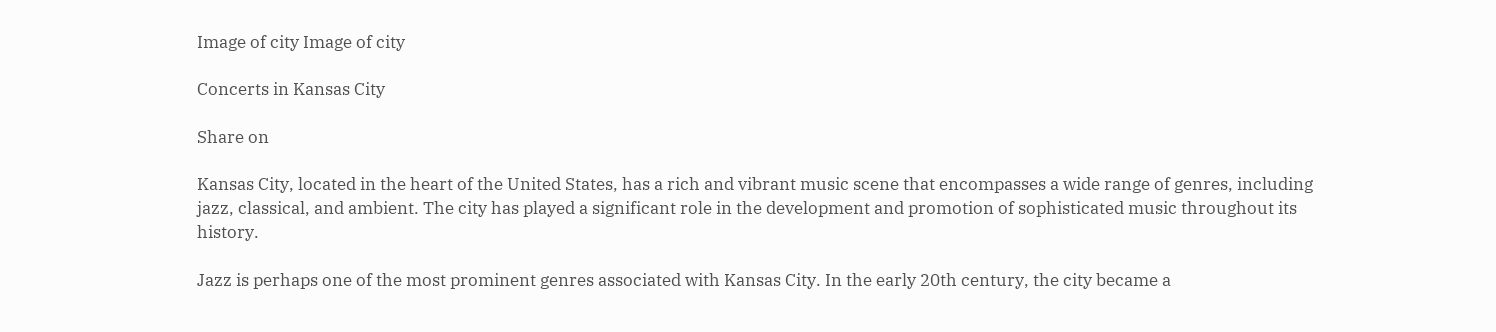Image of city Image of city

Concerts in Kansas City

Share on

Kansas City, located in the heart of the United States, has a rich and vibrant music scene that encompasses a wide range of genres, including jazz, classical, and ambient. The city has played a significant role in the development and promotion of sophisticated music throughout its history.

Jazz is perhaps one of the most prominent genres associated with Kansas City. In the early 20th century, the city became a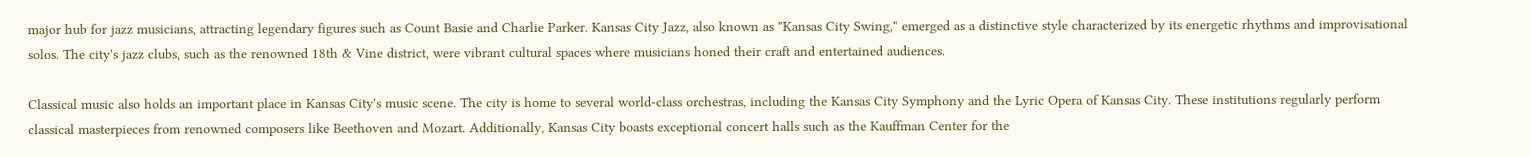major hub for jazz musicians, attracting legendary figures such as Count Basie and Charlie Parker. Kansas City Jazz, also known as "Kansas City Swing," emerged as a distinctive style characterized by its energetic rhythms and improvisational solos. The city's jazz clubs, such as the renowned 18th & Vine district, were vibrant cultural spaces where musicians honed their craft and entertained audiences.

Classical music also holds an important place in Kansas City's music scene. The city is home to several world-class orchestras, including the Kansas City Symphony and the Lyric Opera of Kansas City. These institutions regularly perform classical masterpieces from renowned composers like Beethoven and Mozart. Additionally, Kansas City boasts exceptional concert halls such as the Kauffman Center for the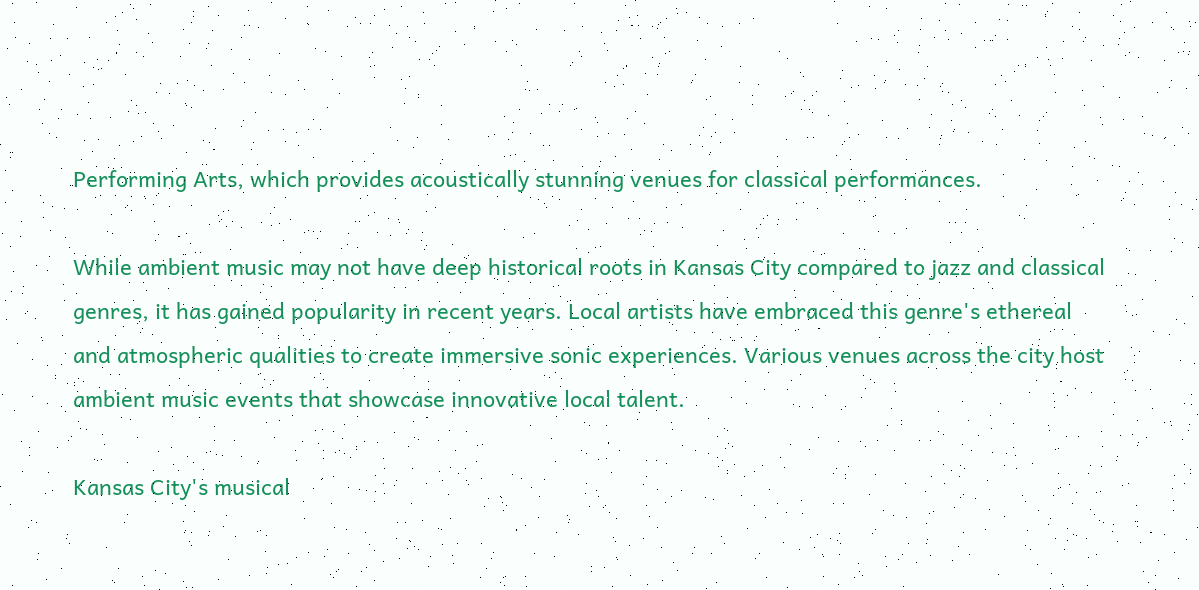Performing Arts, which provides acoustically stunning venues for classical performances.

While ambient music may not have deep historical roots in Kansas City compared to jazz and classical genres, it has gained popularity in recent years. Local artists have embraced this genre's ethereal and atmospheric qualities to create immersive sonic experiences. Various venues across the city host ambient music events that showcase innovative local talent.

Kansas City's musical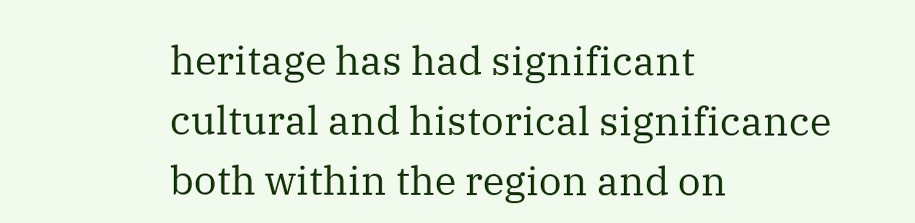heritage has had significant cultural and historical significance both within the region and on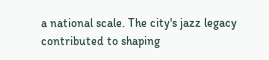a national scale. The city's jazz legacy contributed to shaping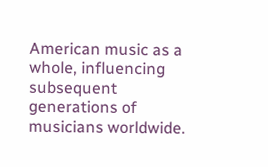American music as a whole, influencing subsequent generations of musicians worldwide.